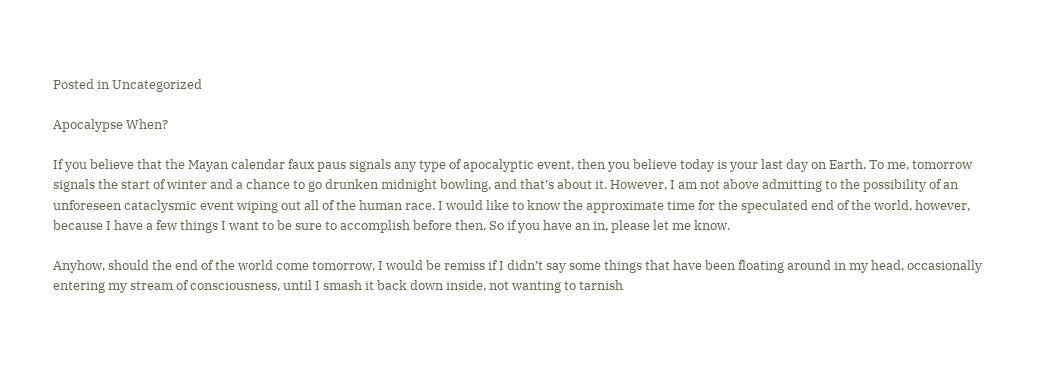Posted in Uncategorized

Apocalypse When?

If you believe that the Mayan calendar faux paus signals any type of apocalyptic event, then you believe today is your last day on Earth. To me, tomorrow signals the start of winter and a chance to go drunken midnight bowling, and that’s about it. However, I am not above admitting to the possibility of an unforeseen cataclysmic event wiping out all of the human race. I would like to know the approximate time for the speculated end of the world, however, because I have a few things I want to be sure to accomplish before then. So if you have an in, please let me know.

Anyhow, should the end of the world come tomorrow, I would be remiss if I didn’t say some things that have been floating around in my head, occasionally entering my stream of consciousness, until I smash it back down inside, not wanting to tarnish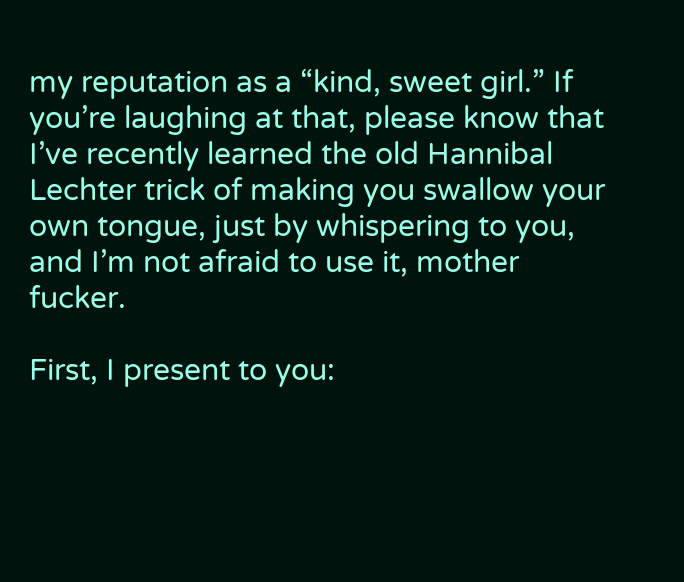my reputation as a “kind, sweet girl.” If you’re laughing at that, please know that I’ve recently learned the old Hannibal Lechter trick of making you swallow your own tongue, just by whispering to you, and I’m not afraid to use it, mother fucker.

First, I present to you: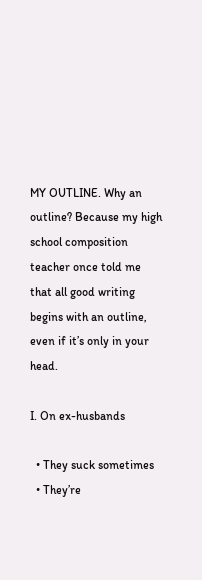MY OUTLINE. Why an outline? Because my high school composition teacher once told me that all good writing begins with an outline, even if it’s only in your head.

I. On ex-husbands

  • They suck sometimes
  • They’re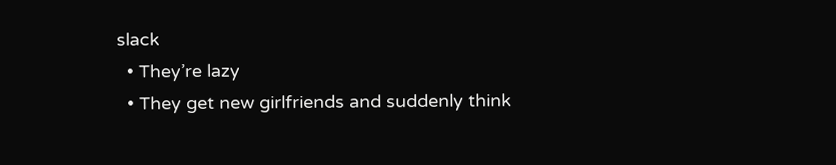slack
  • They’re lazy
  • They get new girlfriends and suddenly think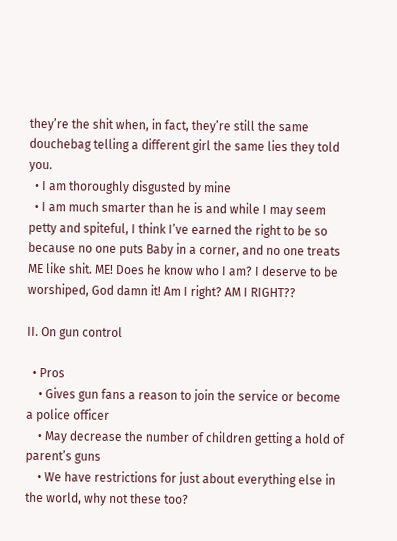they’re the shit when, in fact, they’re still the same douchebag telling a different girl the same lies they told you.
  • I am thoroughly disgusted by mine
  • I am much smarter than he is and while I may seem petty and spiteful, I think I’ve earned the right to be so because no one puts Baby in a corner, and no one treats ME like shit. ME! Does he know who I am? I deserve to be worshiped, God damn it! Am I right? AM I RIGHT??

II. On gun control

  • Pros
    • Gives gun fans a reason to join the service or become a police officer
    • May decrease the number of children getting a hold of parent’s guns
    • We have restrictions for just about everything else in the world, why not these too?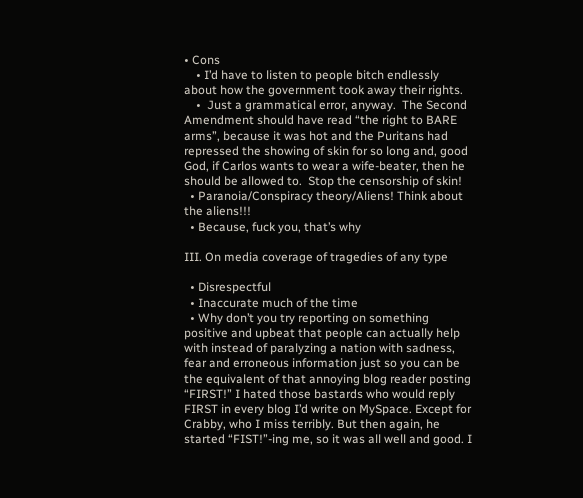• Cons
    • I’d have to listen to people bitch endlessly about how the government took away their rights.
    •  Just a grammatical error, anyway.  The Second Amendment should have read “the right to BARE arms”, because it was hot and the Puritans had repressed the showing of skin for so long and, good God, if Carlos wants to wear a wife-beater, then he should be allowed to.  Stop the censorship of skin!
  • Paranoia/Conspiracy theory/Aliens! Think about the aliens!!!
  • Because, fuck you, that’s why

III. On media coverage of tragedies of any type

  • Disrespectful
  • Inaccurate much of the time
  • Why don’t you try reporting on something positive and upbeat that people can actually help with instead of paralyzing a nation with sadness, fear and erroneous information just so you can be the equivalent of that annoying blog reader posting “FIRST!” I hated those bastards who would reply FIRST in every blog I’d write on MySpace. Except for Crabby, who I miss terribly. But then again, he started “FIST!”-ing me, so it was all well and good. I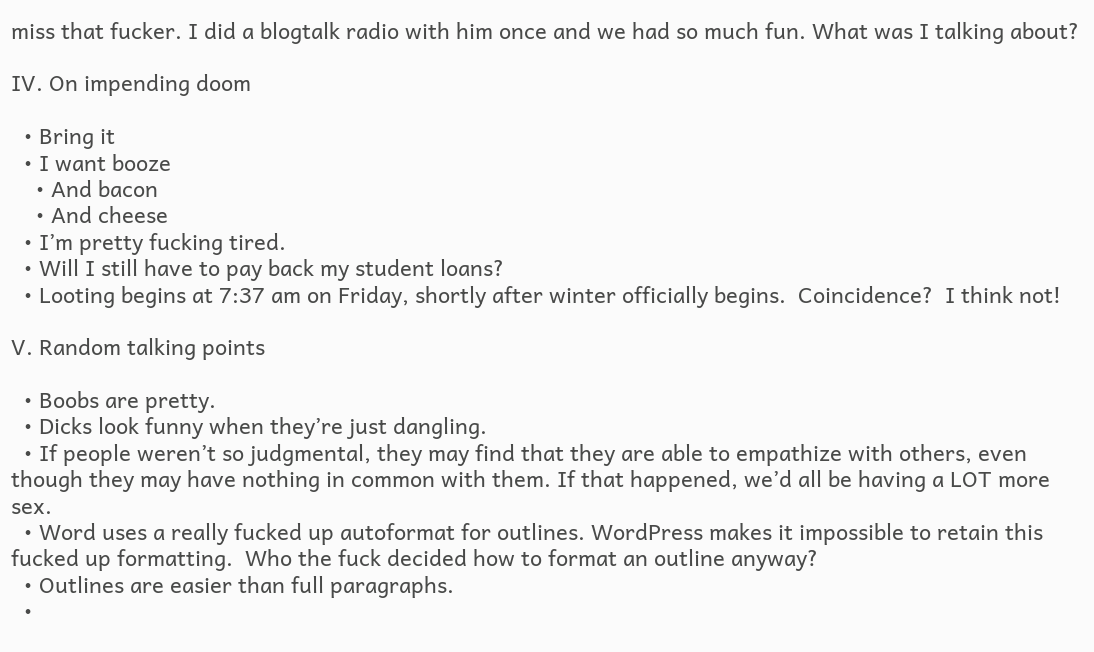miss that fucker. I did a blogtalk radio with him once and we had so much fun. What was I talking about?

IV. On impending doom

  • Bring it
  • I want booze
    • And bacon
    • And cheese
  • I’m pretty fucking tired.
  • Will I still have to pay back my student loans?
  • Looting begins at 7:37 am on Friday, shortly after winter officially begins.  Coincidence?  I think not!

V. Random talking points

  • Boobs are pretty.
  • Dicks look funny when they’re just dangling.
  • If people weren’t so judgmental, they may find that they are able to empathize with others, even though they may have nothing in common with them. If that happened, we’d all be having a LOT more sex.
  • Word uses a really fucked up autoformat for outlines. WordPress makes it impossible to retain this fucked up formatting.  Who the fuck decided how to format an outline anyway?
  • Outlines are easier than full paragraphs.
  •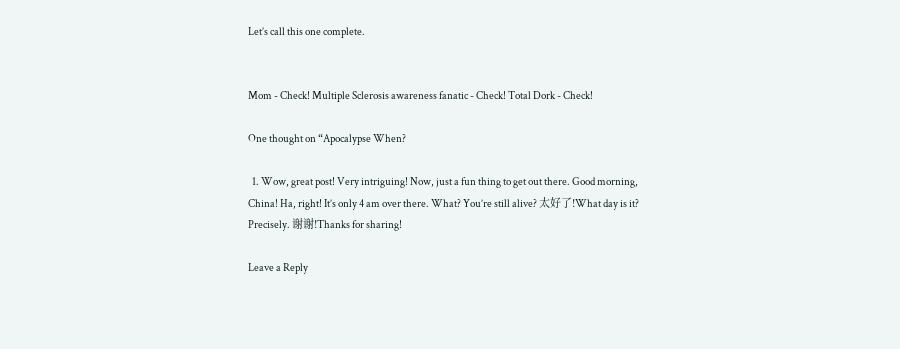Let’s call this one complete.


Mom - Check! Multiple Sclerosis awareness fanatic - Check! Total Dork - Check!

One thought on “Apocalypse When?

  1. Wow, great post! Very intriguing! Now, just a fun thing to get out there. Good morning, China! Ha, right! It’s only 4 am over there. What? You’re still alive? 太好了!What day is it? Precisely. 谢谢!Thanks for sharing!

Leave a Reply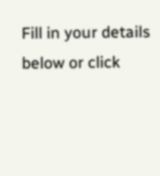Fill in your details below or click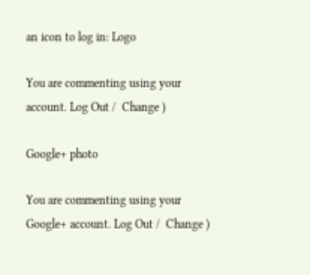an icon to log in: Logo

You are commenting using your account. Log Out /  Change )

Google+ photo

You are commenting using your Google+ account. Log Out /  Change )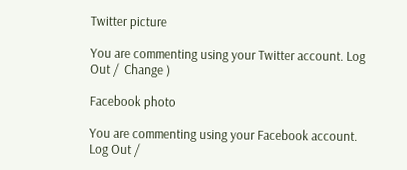Twitter picture

You are commenting using your Twitter account. Log Out /  Change )

Facebook photo

You are commenting using your Facebook account. Log Out /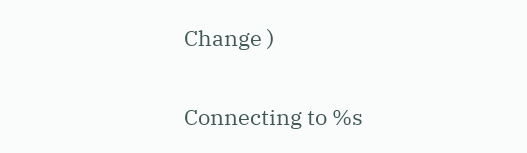Change )


Connecting to %s